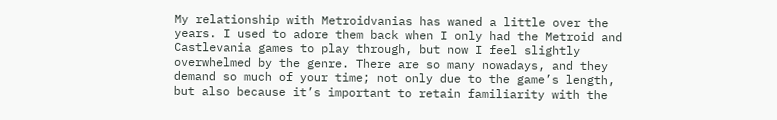My relationship with Metroidvanias has waned a little over the years. I used to adore them back when I only had the Metroid and Castlevania games to play through, but now I feel slightly overwhelmed by the genre. There are so many nowadays, and they demand so much of your time; not only due to the game’s length, but also because it’s important to retain familiarity with the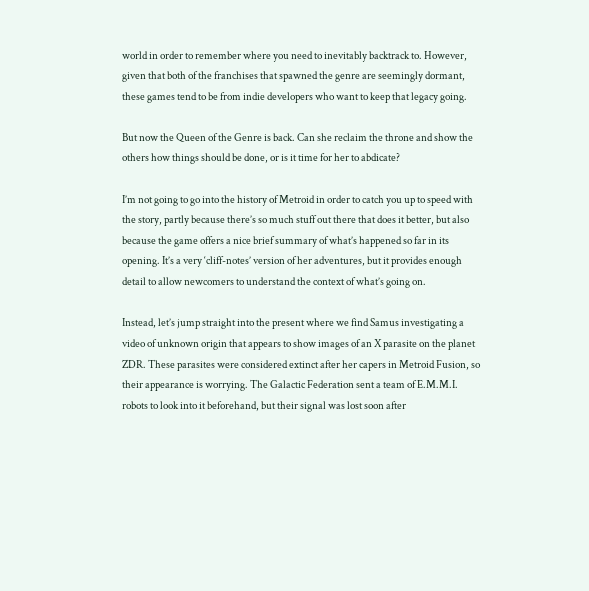world in order to remember where you need to inevitably backtrack to. However, given that both of the franchises that spawned the genre are seemingly dormant, these games tend to be from indie developers who want to keep that legacy going.

But now the Queen of the Genre is back. Can she reclaim the throne and show the others how things should be done, or is it time for her to abdicate?

I’m not going to go into the history of Metroid in order to catch you up to speed with the story, partly because there’s so much stuff out there that does it better, but also because the game offers a nice brief summary of what’s happened so far in its opening. It’s a very ‘cliff-notes’ version of her adventures, but it provides enough detail to allow newcomers to understand the context of what’s going on.

Instead, let’s jump straight into the present where we find Samus investigating a video of unknown origin that appears to show images of an X parasite on the planet ZDR. These parasites were considered extinct after her capers in Metroid Fusion, so their appearance is worrying. The Galactic Federation sent a team of E.M.M.I. robots to look into it beforehand, but their signal was lost soon after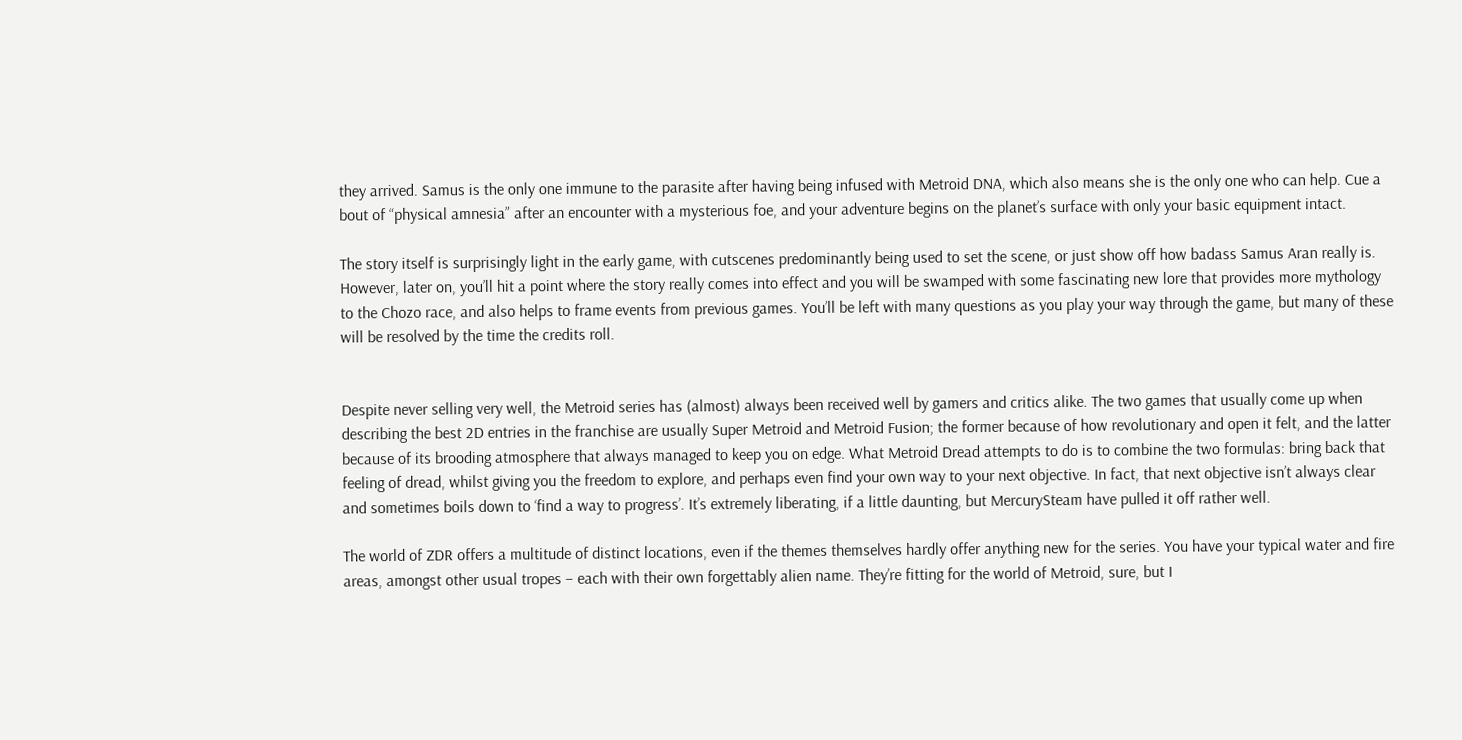they arrived. Samus is the only one immune to the parasite after having being infused with Metroid DNA, which also means she is the only one who can help. Cue a bout of “physical amnesia” after an encounter with a mysterious foe, and your adventure begins on the planet’s surface with only your basic equipment intact.

The story itself is surprisingly light in the early game, with cutscenes predominantly being used to set the scene, or just show off how badass Samus Aran really is. However, later on, you’ll hit a point where the story really comes into effect and you will be swamped with some fascinating new lore that provides more mythology to the Chozo race, and also helps to frame events from previous games. You’ll be left with many questions as you play your way through the game, but many of these will be resolved by the time the credits roll.


Despite never selling very well, the Metroid series has (almost) always been received well by gamers and critics alike. The two games that usually come up when describing the best 2D entries in the franchise are usually Super Metroid and Metroid Fusion; the former because of how revolutionary and open it felt, and the latter because of its brooding atmosphere that always managed to keep you on edge. What Metroid Dread attempts to do is to combine the two formulas: bring back that feeling of dread, whilst giving you the freedom to explore, and perhaps even find your own way to your next objective. In fact, that next objective isn’t always clear and sometimes boils down to ‘find a way to progress’. It’s extremely liberating, if a little daunting, but MercurySteam have pulled it off rather well.

The world of ZDR offers a multitude of distinct locations, even if the themes themselves hardly offer anything new for the series. You have your typical water and fire areas, amongst other usual tropes – each with their own forgettably alien name. They’re fitting for the world of Metroid, sure, but I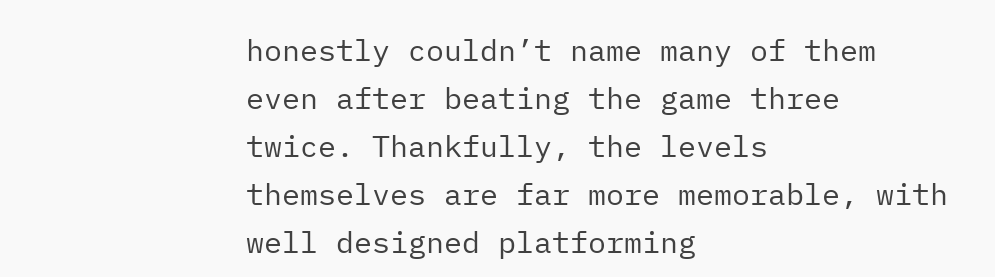honestly couldn’t name many of them even after beating the game three twice. Thankfully, the levels themselves are far more memorable, with well designed platforming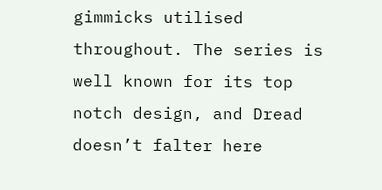gimmicks utilised throughout. The series is well known for its top notch design, and Dread doesn’t falter here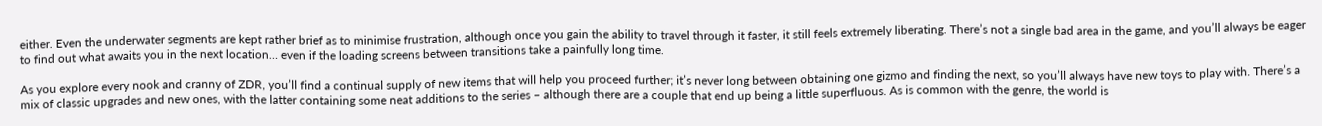either. Even the underwater segments are kept rather brief as to minimise frustration, although once you gain the ability to travel through it faster, it still feels extremely liberating. There’s not a single bad area in the game, and you’ll always be eager to find out what awaits you in the next location… even if the loading screens between transitions take a painfully long time.

As you explore every nook and cranny of ZDR, you’ll find a continual supply of new items that will help you proceed further; it’s never long between obtaining one gizmo and finding the next, so you’ll always have new toys to play with. There’s a mix of classic upgrades and new ones, with the latter containing some neat additions to the series – although there are a couple that end up being a little superfluous. As is common with the genre, the world is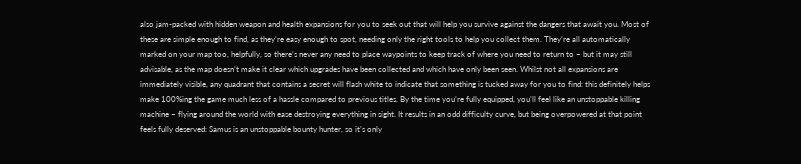also jam-packed with hidden weapon and health expansions for you to seek out that will help you survive against the dangers that await you. Most of these are simple enough to find, as they’re easy enough to spot, needing only the right tools to help you collect them. They’re all automatically marked on your map too, helpfully, so there’s never any need to place waypoints to keep track of where you need to return to – but it may still advisable, as the map doesn’t make it clear which upgrades have been collected and which have only been seen. Whilst not all expansions are immediately visible, any quadrant that contains a secret will flash white to indicate that something is tucked away for you to find: this definitely helps make 100%ing the game much less of a hassle compared to previous titles. By the time you’re fully equipped, you’ll feel like an unstoppable killing machine – flying around the world with ease destroying everything in sight. It results in an odd difficulty curve, but being overpowered at that point feels fully deserved: Samus is an unstoppable bounty hunter, so it’s only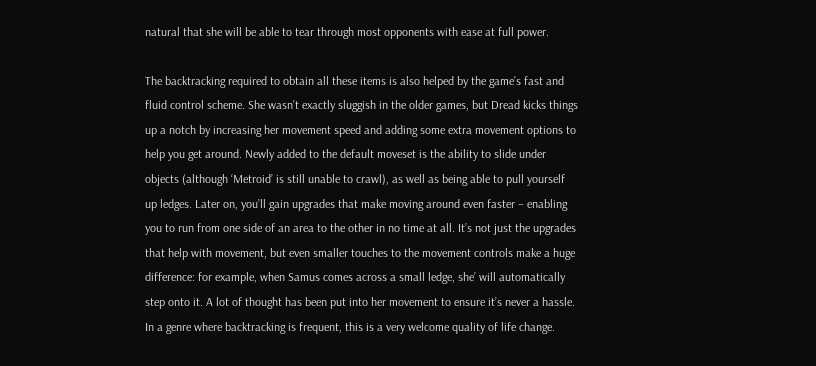natural that she will be able to tear through most opponents with ease at full power.

The backtracking required to obtain all these items is also helped by the game’s fast and fluid control scheme. She wasn’t exactly sluggish in the older games, but Dread kicks things up a notch by increasing her movement speed and adding some extra movement options to help you get around. Newly added to the default moveset is the ability to slide under objects (although ‘Metroid’ is still unable to crawl), as well as being able to pull yourself up ledges. Later on, you’ll gain upgrades that make moving around even faster – enabling you to run from one side of an area to the other in no time at all. It’s not just the upgrades that help with movement, but even smaller touches to the movement controls make a huge difference: for example, when Samus comes across a small ledge, she’ will automatically step onto it. A lot of thought has been put into her movement to ensure it’s never a hassle. In a genre where backtracking is frequent, this is a very welcome quality of life change.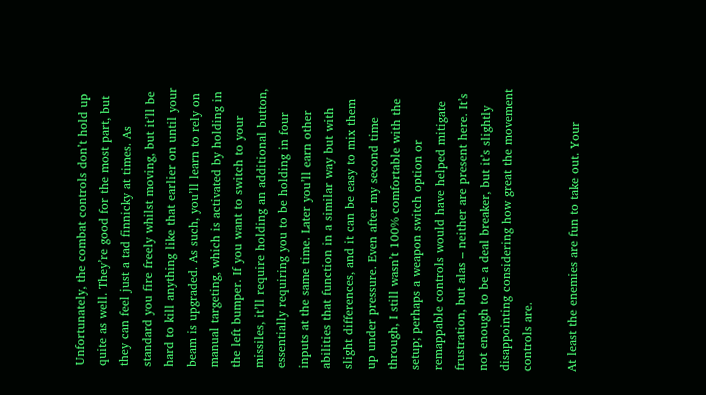Unfortunately, the combat controls don’t hold up quite as well. They’re good for the most part, but they can feel just a tad finnicky at times. As standard you fire freely whilst moving, but it’ll be hard to kill anything like that earlier on until your beam is upgraded. As such, you’ll learn to rely on manual targeting, which is activated by holding in the left bumper. If you want to switch to your missiles, it’ll require holding an additional button, essentially requiring you to be holding in four inputs at the same time. Later you’ll earn other abilities that function in a similar way but with slight differences, and it can be easy to mix them up under pressure. Even after my second time through, I still wasn’t 100% comfortable with the setup; perhaps a weapon switch option or remappable controls would have helped mitigate frustration, but alas – neither are present here. It’s not enough to be a deal breaker, but it’s slightly disappointing considering how great the movement controls are.

At least the enemies are fun to take out. Your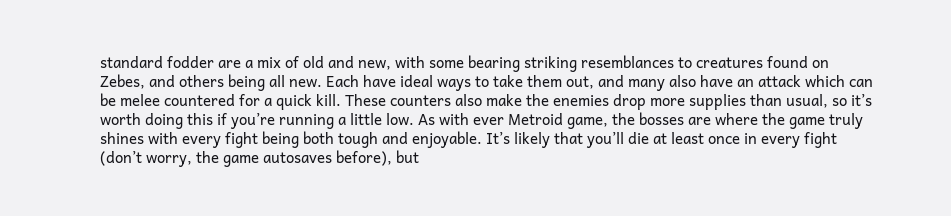standard fodder are a mix of old and new, with some bearing striking resemblances to creatures found on Zebes, and others being all new. Each have ideal ways to take them out, and many also have an attack which can be melee countered for a quick kill. These counters also make the enemies drop more supplies than usual, so it’s worth doing this if you’re running a little low. As with ever Metroid game, the bosses are where the game truly shines with every fight being both tough and enjoyable. It’s likely that you’ll die at least once in every fight (don’t worry, the game autosaves before), but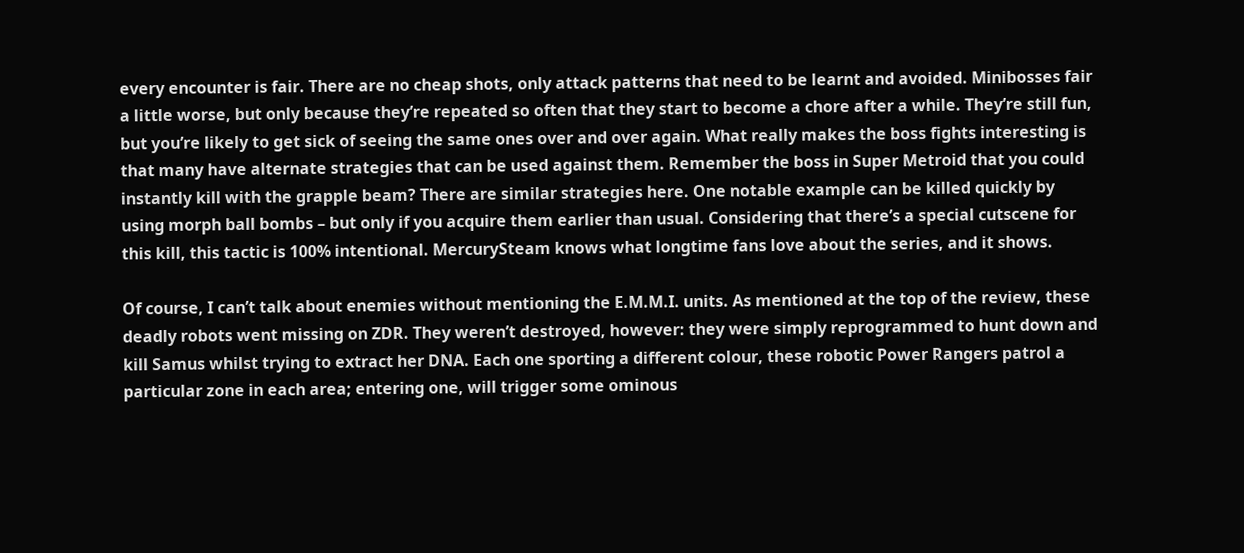every encounter is fair. There are no cheap shots, only attack patterns that need to be learnt and avoided. Minibosses fair a little worse, but only because they’re repeated so often that they start to become a chore after a while. They’re still fun, but you’re likely to get sick of seeing the same ones over and over again. What really makes the boss fights interesting is that many have alternate strategies that can be used against them. Remember the boss in Super Metroid that you could instantly kill with the grapple beam? There are similar strategies here. One notable example can be killed quickly by using morph ball bombs – but only if you acquire them earlier than usual. Considering that there’s a special cutscene for this kill, this tactic is 100% intentional. MercurySteam knows what longtime fans love about the series, and it shows.

Of course, I can’t talk about enemies without mentioning the E.M.M.I. units. As mentioned at the top of the review, these deadly robots went missing on ZDR. They weren’t destroyed, however: they were simply reprogrammed to hunt down and kill Samus whilst trying to extract her DNA. Each one sporting a different colour, these robotic Power Rangers patrol a particular zone in each area; entering one, will trigger some ominous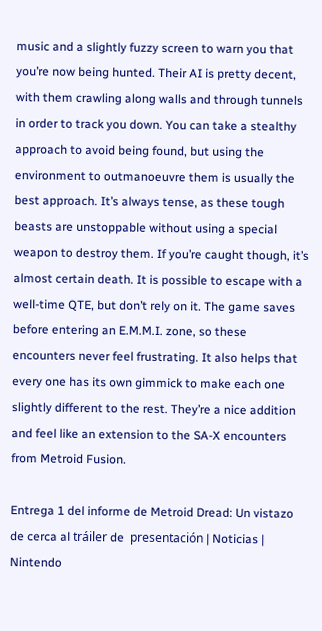music and a slightly fuzzy screen to warn you that you’re now being hunted. Their AI is pretty decent, with them crawling along walls and through tunnels in order to track you down. You can take a stealthy approach to avoid being found, but using the environment to outmanoeuvre them is usually the best approach. It’s always tense, as these tough beasts are unstoppable without using a special weapon to destroy them. If you’re caught though, it’s almost certain death. It is possible to escape with a well-time QTE, but don’t rely on it. The game saves before entering an E.M.M.I. zone, so these encounters never feel frustrating. It also helps that every one has its own gimmick to make each one slightly different to the rest. They’re a nice addition and feel like an extension to the SA-X encounters from Metroid Fusion.

Entrega 1 del informe de Metroid Dread: Un vistazo de cerca al tráiler de  presentación | Noticias | Nintendo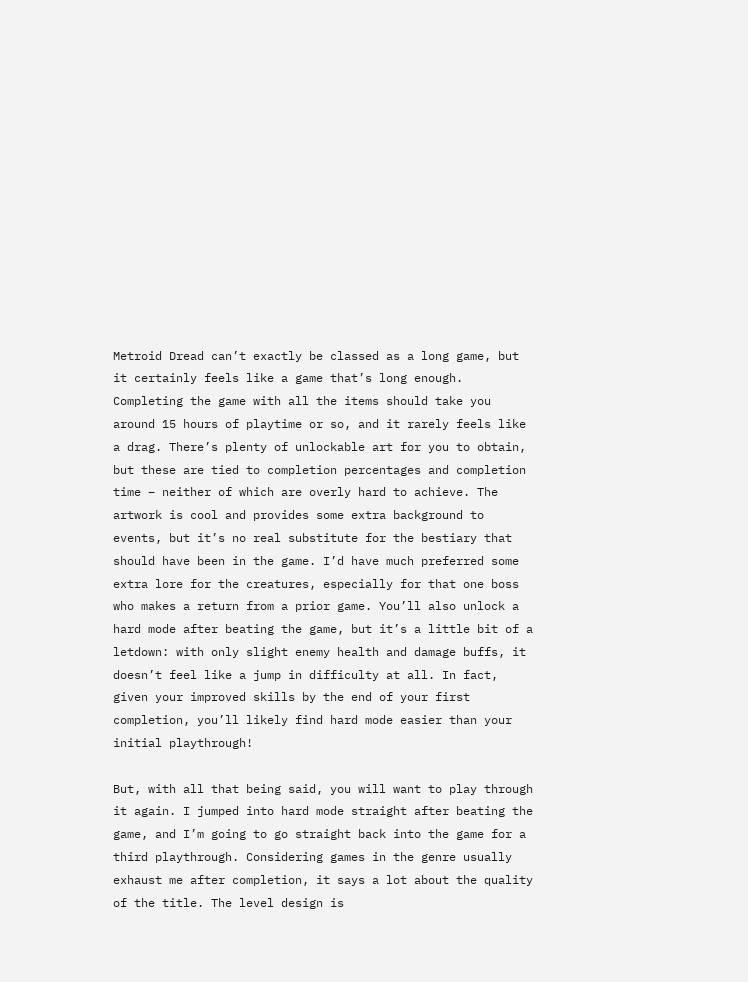Metroid Dread can’t exactly be classed as a long game, but it certainly feels like a game that’s long enough. Completing the game with all the items should take you around 15 hours of playtime or so, and it rarely feels like a drag. There’s plenty of unlockable art for you to obtain, but these are tied to completion percentages and completion time – neither of which are overly hard to achieve. The artwork is cool and provides some extra background to events, but it’s no real substitute for the bestiary that should have been in the game. I’d have much preferred some extra lore for the creatures, especially for that one boss who makes a return from a prior game. You’ll also unlock a hard mode after beating the game, but it’s a little bit of a letdown: with only slight enemy health and damage buffs, it doesn’t feel like a jump in difficulty at all. In fact, given your improved skills by the end of your first completion, you’ll likely find hard mode easier than your initial playthrough!

But, with all that being said, you will want to play through it again. I jumped into hard mode straight after beating the game, and I’m going to go straight back into the game for a third playthrough. Considering games in the genre usually exhaust me after completion, it says a lot about the quality of the title. The level design is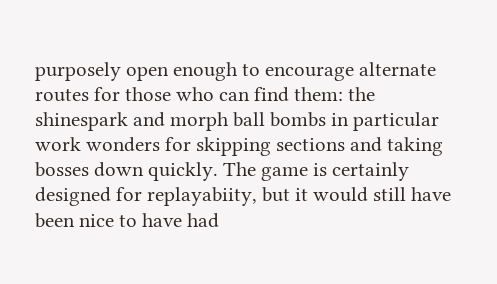purposely open enough to encourage alternate routes for those who can find them: the shinespark and morph ball bombs in particular work wonders for skipping sections and taking bosses down quickly. The game is certainly designed for replayabiity, but it would still have been nice to have had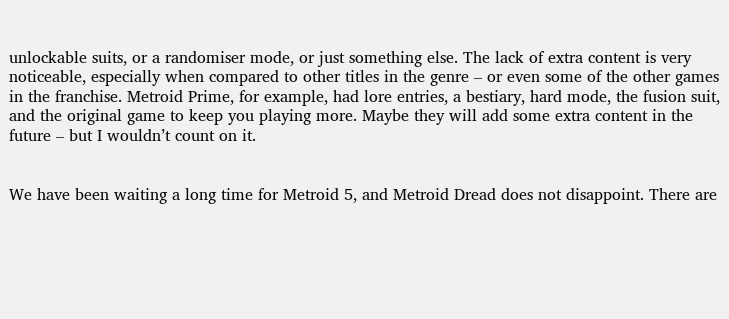unlockable suits, or a randomiser mode, or just something else. The lack of extra content is very noticeable, especially when compared to other titles in the genre – or even some of the other games in the franchise. Metroid Prime, for example, had lore entries, a bestiary, hard mode, the fusion suit, and the original game to keep you playing more. Maybe they will add some extra content in the future – but I wouldn’t count on it.


We have been waiting a long time for Metroid 5, and Metroid Dread does not disappoint. There are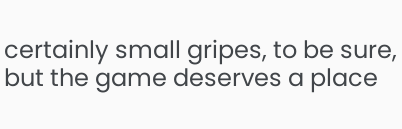certainly small gripes, to be sure, but the game deserves a place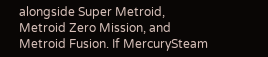alongside Super Metroid, Metroid Zero Mission, and Metroid Fusion. If MercurySteam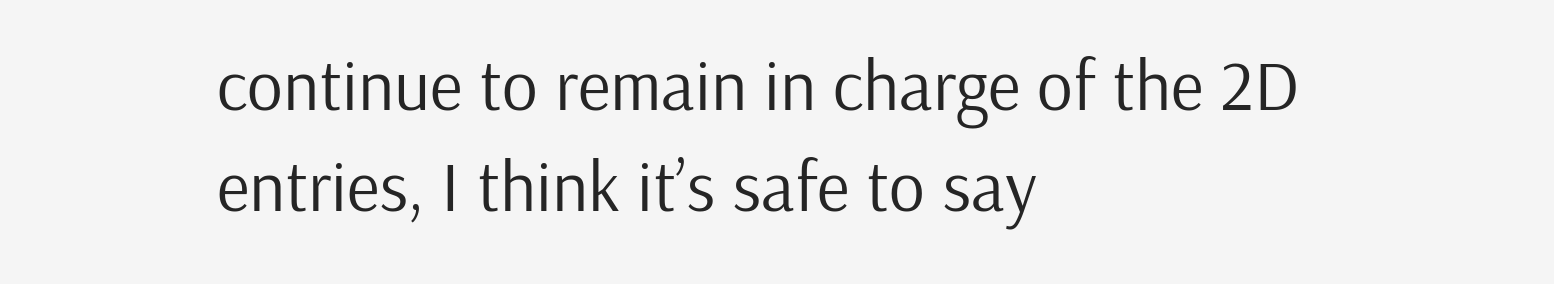continue to remain in charge of the 2D entries, I think it’s safe to say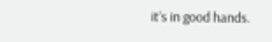it’s in good hands.